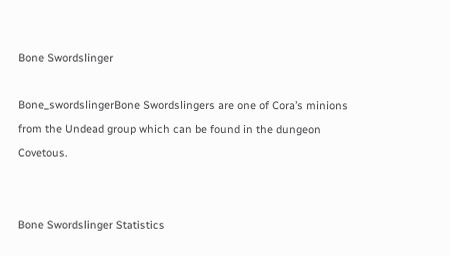Bone Swordslinger

Bone_swordslingerBone Swordslingers are one of Cora’s minions from the Undead group which can be found in the dungeon Covetous.


Bone Swordslinger Statistics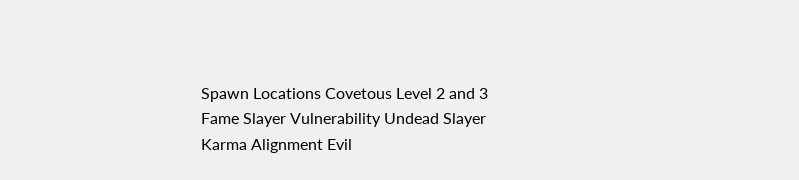Spawn Locations Covetous Level 2 and 3
Fame Slayer Vulnerability Undead Slayer
Karma Alignment Evil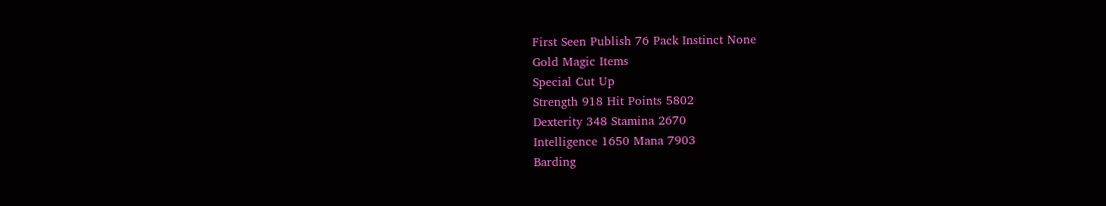First Seen Publish 76 Pack Instinct None
Gold Magic Items
Special Cut Up
Strength 918 Hit Points 5802
Dexterity 348 Stamina 2670
Intelligence 1650 Mana 7903
Barding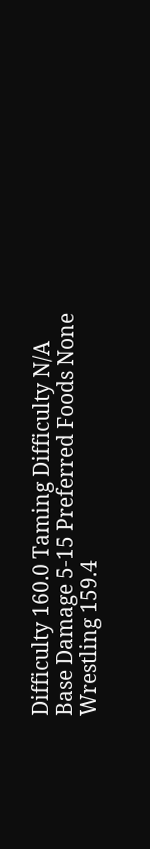Difficulty 160.0 Taming Difficulty N/A
Base Damage 5-15 Preferred Foods None
Wrestling 159.4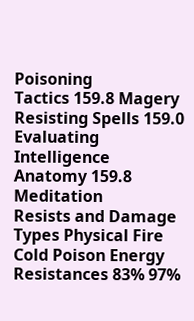Poisoning
Tactics 159.8 Magery
Resisting Spells 159.0 Evaluating Intelligence
Anatomy 159.8 Meditation
Resists and Damage
Types Physical Fire Cold Poison Energy
Resistances 83% 97%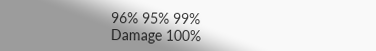96% 95% 99%
Damage 100%